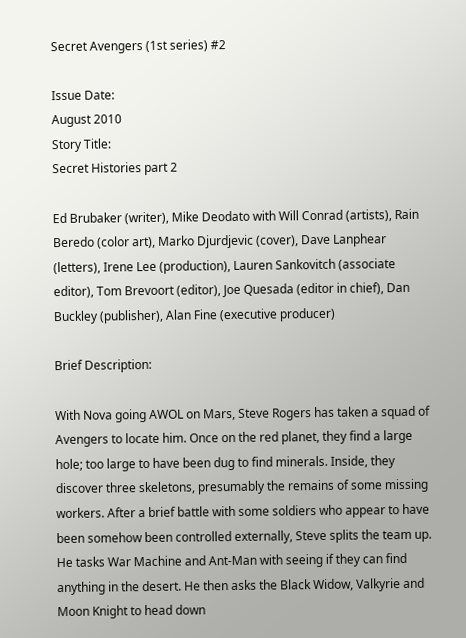Secret Avengers (1st series) #2

Issue Date:
August 2010
Story Title:
Secret Histories part 2

Ed Brubaker (writer), Mike Deodato with Will Conrad (artists), Rain Beredo (color art), Marko Djurdjevic (cover), Dave Lanphear (letters), Irene Lee (production), Lauren Sankovitch (associate editor), Tom Brevoort (editor), Joe Quesada (editor in chief), Dan Buckley (publisher), Alan Fine (executive producer)

Brief Description:

With Nova going AWOL on Mars, Steve Rogers has taken a squad of Avengers to locate him. Once on the red planet, they find a large hole; too large to have been dug to find minerals. Inside, they discover three skeletons, presumably the remains of some missing workers. After a brief battle with some soldiers who appear to have been somehow been controlled externally, Steve splits the team up. He tasks War Machine and Ant-Man with seeing if they can find anything in the desert. He then asks the Black Widow, Valkyrie and Moon Knight to head down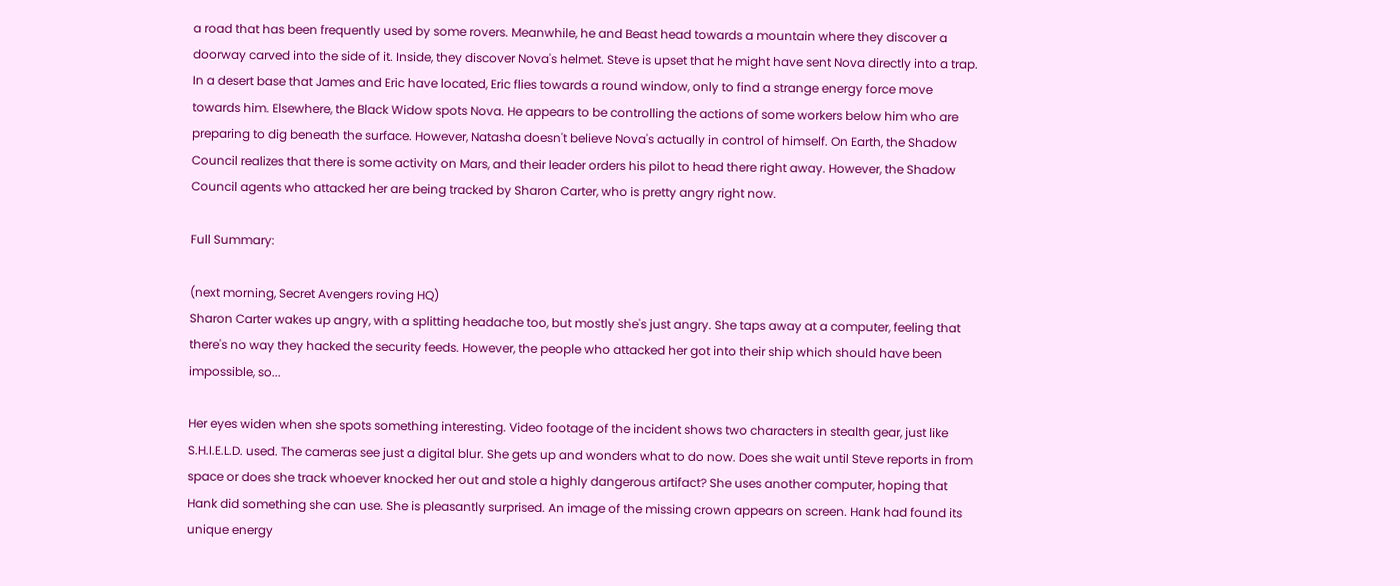a road that has been frequently used by some rovers. Meanwhile, he and Beast head towards a mountain where they discover a doorway carved into the side of it. Inside, they discover Nova's helmet. Steve is upset that he might have sent Nova directly into a trap. In a desert base that James and Eric have located, Eric flies towards a round window, only to find a strange energy force move towards him. Elsewhere, the Black Widow spots Nova. He appears to be controlling the actions of some workers below him who are preparing to dig beneath the surface. However, Natasha doesn't believe Nova's actually in control of himself. On Earth, the Shadow Council realizes that there is some activity on Mars, and their leader orders his pilot to head there right away. However, the Shadow Council agents who attacked her are being tracked by Sharon Carter, who is pretty angry right now.

Full Summary:

(next morning, Secret Avengers roving HQ)
Sharon Carter wakes up angry, with a splitting headache too, but mostly she's just angry. She taps away at a computer, feeling that there's no way they hacked the security feeds. However, the people who attacked her got into their ship which should have been impossible, so...

Her eyes widen when she spots something interesting. Video footage of the incident shows two characters in stealth gear, just like S.H.I.E.L.D. used. The cameras see just a digital blur. She gets up and wonders what to do now. Does she wait until Steve reports in from space or does she track whoever knocked her out and stole a highly dangerous artifact? She uses another computer, hoping that Hank did something she can use. She is pleasantly surprised. An image of the missing crown appears on screen. Hank had found its unique energy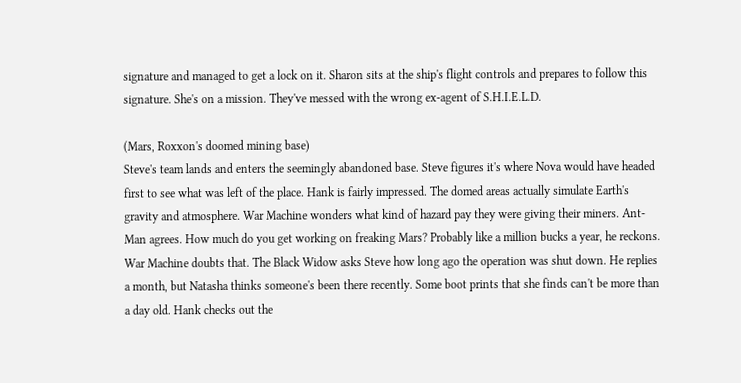signature and managed to get a lock on it. Sharon sits at the ship's flight controls and prepares to follow this signature. She's on a mission. They've messed with the wrong ex-agent of S.H.I.E.L.D.

(Mars, Roxxon's doomed mining base)
Steve's team lands and enters the seemingly abandoned base. Steve figures it's where Nova would have headed first to see what was left of the place. Hank is fairly impressed. The domed areas actually simulate Earth's gravity and atmosphere. War Machine wonders what kind of hazard pay they were giving their miners. Ant-Man agrees. How much do you get working on freaking Mars? Probably like a million bucks a year, he reckons. War Machine doubts that. The Black Widow asks Steve how long ago the operation was shut down. He replies a month, but Natasha thinks someone's been there recently. Some boot prints that she finds can't be more than a day old. Hank checks out the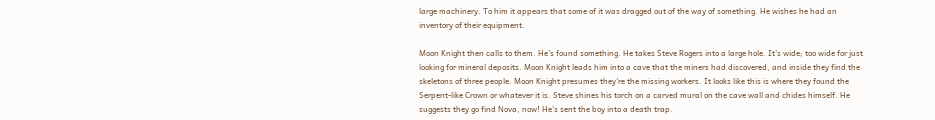large machinery. To him it appears that some of it was dragged out of the way of something. He wishes he had an inventory of their equipment.

Moon Knight then calls to them. He's found something. He takes Steve Rogers into a large hole. It's wide; too wide for just looking for mineral deposits. Moon Knight leads him into a cave that the miners had discovered, and inside they find the skeletons of three people. Moon Knight presumes they're the missing workers. It looks like this is where they found the Serpent-like Crown or whatever it is. Steve shines his torch on a carved mural on the cave wall and chides himself. He suggests they go find Nova, now! He's sent the boy into a death trap.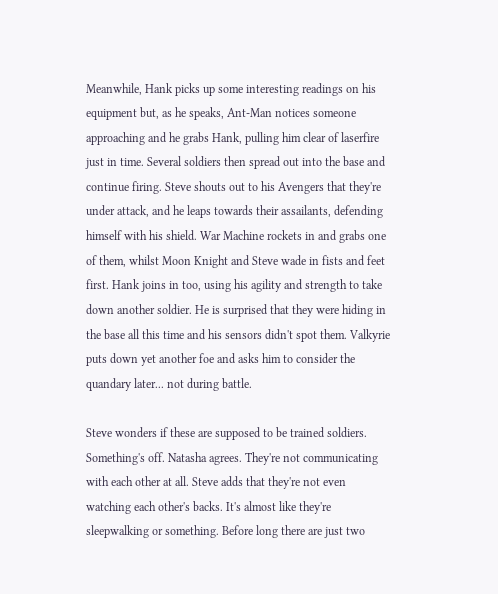Meanwhile, Hank picks up some interesting readings on his equipment but, as he speaks, Ant-Man notices someone approaching and he grabs Hank, pulling him clear of laserfire just in time. Several soldiers then spread out into the base and continue firing. Steve shouts out to his Avengers that they're under attack, and he leaps towards their assailants, defending himself with his shield. War Machine rockets in and grabs one of them, whilst Moon Knight and Steve wade in fists and feet first. Hank joins in too, using his agility and strength to take down another soldier. He is surprised that they were hiding in the base all this time and his sensors didn't spot them. Valkyrie puts down yet another foe and asks him to consider the quandary later... not during battle.

Steve wonders if these are supposed to be trained soldiers. Something's off. Natasha agrees. They're not communicating with each other at all. Steve adds that they're not even watching each other's backs. It's almost like they're sleepwalking or something. Before long there are just two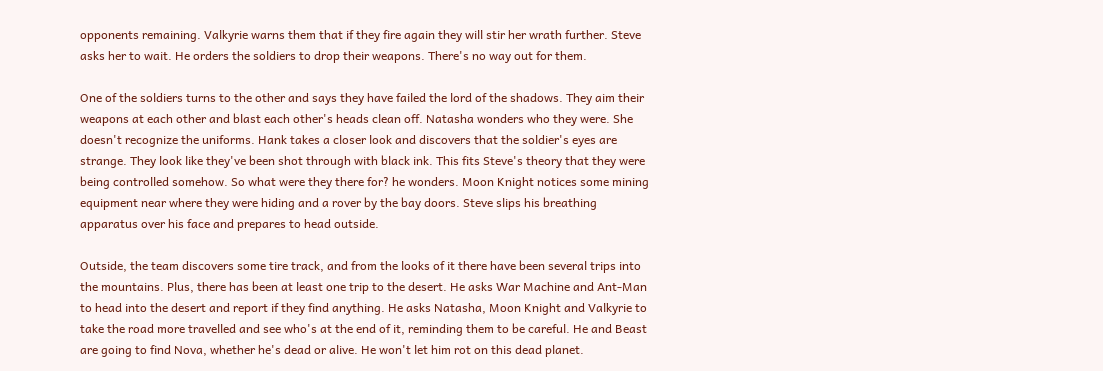opponents remaining. Valkyrie warns them that if they fire again they will stir her wrath further. Steve asks her to wait. He orders the soldiers to drop their weapons. There's no way out for them.

One of the soldiers turns to the other and says they have failed the lord of the shadows. They aim their weapons at each other and blast each other's heads clean off. Natasha wonders who they were. She doesn't recognize the uniforms. Hank takes a closer look and discovers that the soldier's eyes are strange. They look like they've been shot through with black ink. This fits Steve's theory that they were being controlled somehow. So what were they there for? he wonders. Moon Knight notices some mining equipment near where they were hiding and a rover by the bay doors. Steve slips his breathing apparatus over his face and prepares to head outside.

Outside, the team discovers some tire track, and from the looks of it there have been several trips into the mountains. Plus, there has been at least one trip to the desert. He asks War Machine and Ant-Man to head into the desert and report if they find anything. He asks Natasha, Moon Knight and Valkyrie to take the road more travelled and see who's at the end of it, reminding them to be careful. He and Beast are going to find Nova, whether he's dead or alive. He won't let him rot on this dead planet.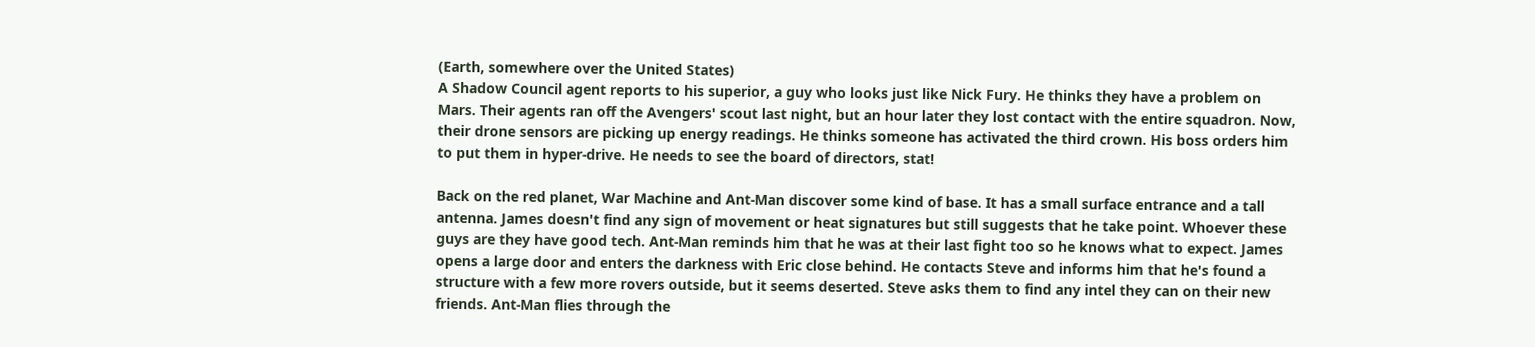(Earth, somewhere over the United States)
A Shadow Council agent reports to his superior, a guy who looks just like Nick Fury. He thinks they have a problem on Mars. Their agents ran off the Avengers' scout last night, but an hour later they lost contact with the entire squadron. Now, their drone sensors are picking up energy readings. He thinks someone has activated the third crown. His boss orders him to put them in hyper-drive. He needs to see the board of directors, stat!

Back on the red planet, War Machine and Ant-Man discover some kind of base. It has a small surface entrance and a tall antenna. James doesn't find any sign of movement or heat signatures but still suggests that he take point. Whoever these guys are they have good tech. Ant-Man reminds him that he was at their last fight too so he knows what to expect. James opens a large door and enters the darkness with Eric close behind. He contacts Steve and informs him that he's found a structure with a few more rovers outside, but it seems deserted. Steve asks them to find any intel they can on their new friends. Ant-Man flies through the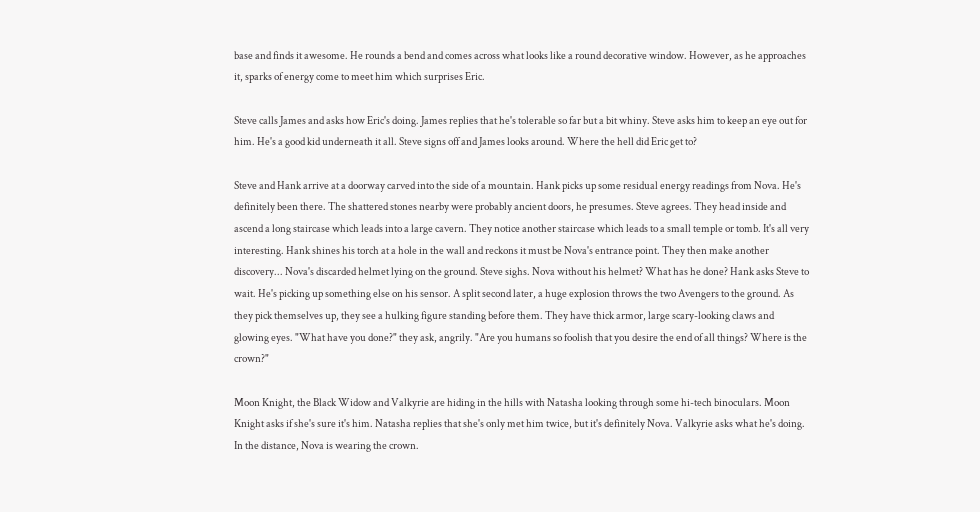base and finds it awesome. He rounds a bend and comes across what looks like a round decorative window. However, as he approaches it, sparks of energy come to meet him which surprises Eric.

Steve calls James and asks how Eric's doing. James replies that he's tolerable so far but a bit whiny. Steve asks him to keep an eye out for him. He's a good kid underneath it all. Steve signs off and James looks around. Where the hell did Eric get to?

Steve and Hank arrive at a doorway carved into the side of a mountain. Hank picks up some residual energy readings from Nova. He's definitely been there. The shattered stones nearby were probably ancient doors, he presumes. Steve agrees. They head inside and ascend a long staircase which leads into a large cavern. They notice another staircase which leads to a small temple or tomb. It's all very interesting. Hank shines his torch at a hole in the wall and reckons it must be Nova's entrance point. They then make another discovery... Nova's discarded helmet lying on the ground. Steve sighs. Nova without his helmet? What has he done? Hank asks Steve to wait. He's picking up something else on his sensor. A split second later, a huge explosion throws the two Avengers to the ground. As they pick themselves up, they see a hulking figure standing before them. They have thick armor, large scary-looking claws and glowing eyes. "What have you done?" they ask, angrily. "Are you humans so foolish that you desire the end of all things? Where is the crown?"

Moon Knight, the Black Widow and Valkyrie are hiding in the hills with Natasha looking through some hi-tech binoculars. Moon Knight asks if she's sure it's him. Natasha replies that she's only met him twice, but it's definitely Nova. Valkyrie asks what he's doing. In the distance, Nova is wearing the crown.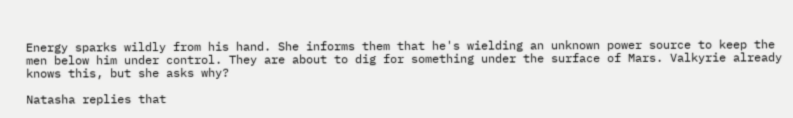Energy sparks wildly from his hand. She informs them that he's wielding an unknown power source to keep the men below him under control. They are about to dig for something under the surface of Mars. Valkyrie already knows this, but she asks why?

Natasha replies that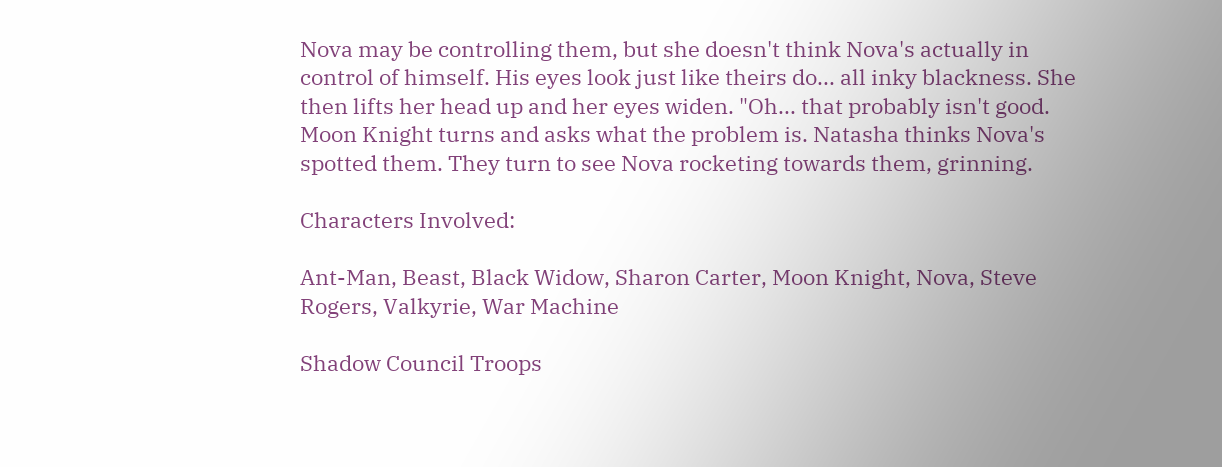Nova may be controlling them, but she doesn't think Nova's actually in control of himself. His eyes look just like theirs do... all inky blackness. She then lifts her head up and her eyes widen. "Oh... that probably isn't good. Moon Knight turns and asks what the problem is. Natasha thinks Nova's spotted them. They turn to see Nova rocketing towards them, grinning.

Characters Involved:

Ant-Man, Beast, Black Widow, Sharon Carter, Moon Knight, Nova, Steve Rogers, Valkyrie, War Machine

Shadow Council Troops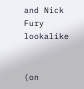and Nick Fury lookalike


(on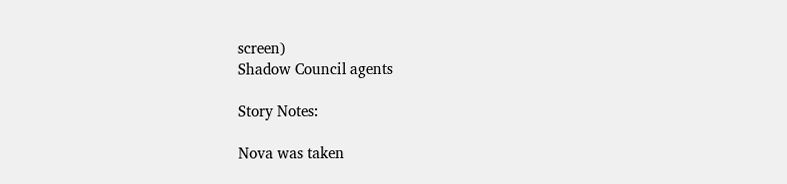screen)
Shadow Council agents

Story Notes:

Nova was taken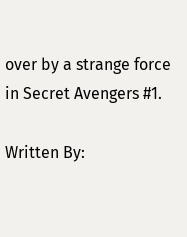over by a strange force in Secret Avengers #1.

Written By: